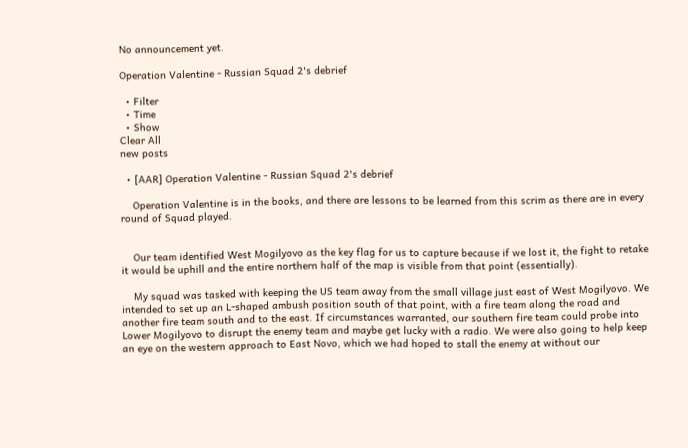No announcement yet.

Operation Valentine - Russian Squad 2's debrief

  • Filter
  • Time
  • Show
Clear All
new posts

  • [AAR] Operation Valentine - Russian Squad 2's debrief

    Operation Valentine is in the books, and there are lessons to be learned from this scrim as there are in every round of Squad played.


    Our team identified West Mogilyovo as the key flag for us to capture because if we lost it, the fight to retake it would be uphill and the entire northern half of the map is visible from that point (essentially).

    My squad was tasked with keeping the US team away from the small village just east of West Mogilyovo. We intended to set up an L-shaped ambush position south of that point, with a fire team along the road and another fire team south and to the east. If circumstances warranted, our southern fire team could probe into Lower Mogilyovo to disrupt the enemy team and maybe get lucky with a radio. We were also going to help keep an eye on the western approach to East Novo, which we had hoped to stall the enemy at without our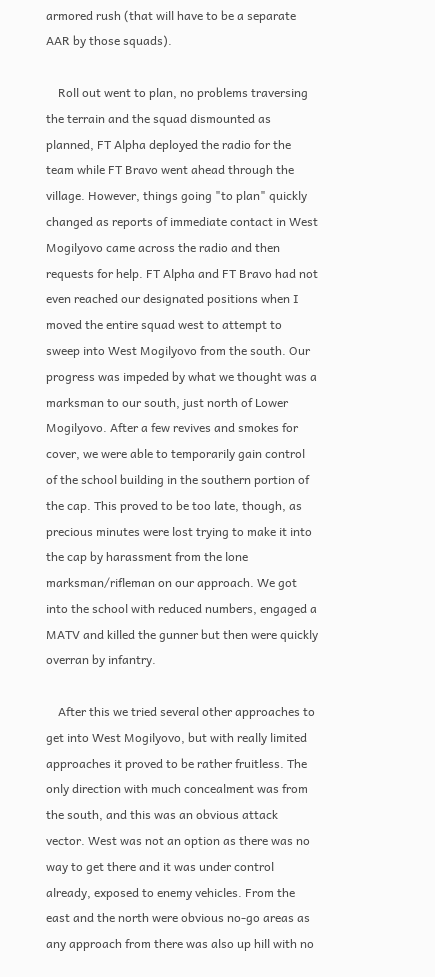armored rush (that will have to be a separate AAR by those squads).

    Roll out went to plan, no problems traversing the terrain and the squad dismounted as planned, FT Alpha deployed the radio for the team while FT Bravo went ahead through the village. However, things going "to plan" quickly changed as reports of immediate contact in West Mogilyovo came across the radio and then requests for help. FT Alpha and FT Bravo had not even reached our designated positions when I moved the entire squad west to attempt to sweep into West Mogilyovo from the south. Our progress was impeded by what we thought was a marksman to our south, just north of Lower Mogilyovo. After a few revives and smokes for cover, we were able to temporarily gain control of the school building in the southern portion of the cap. This proved to be too late, though, as precious minutes were lost trying to make it into the cap by harassment from the lone marksman/rifleman on our approach. We got into the school with reduced numbers, engaged a MATV and killed the gunner but then were quickly overran by infantry.

    After this we tried several other approaches to get into West Mogilyovo, but with really limited approaches it proved to be rather fruitless. The only direction with much concealment was from the south, and this was an obvious attack vector. West was not an option as there was no way to get there and it was under control already, exposed to enemy vehicles. From the east and the north were obvious no-go areas as any approach from there was also up hill with no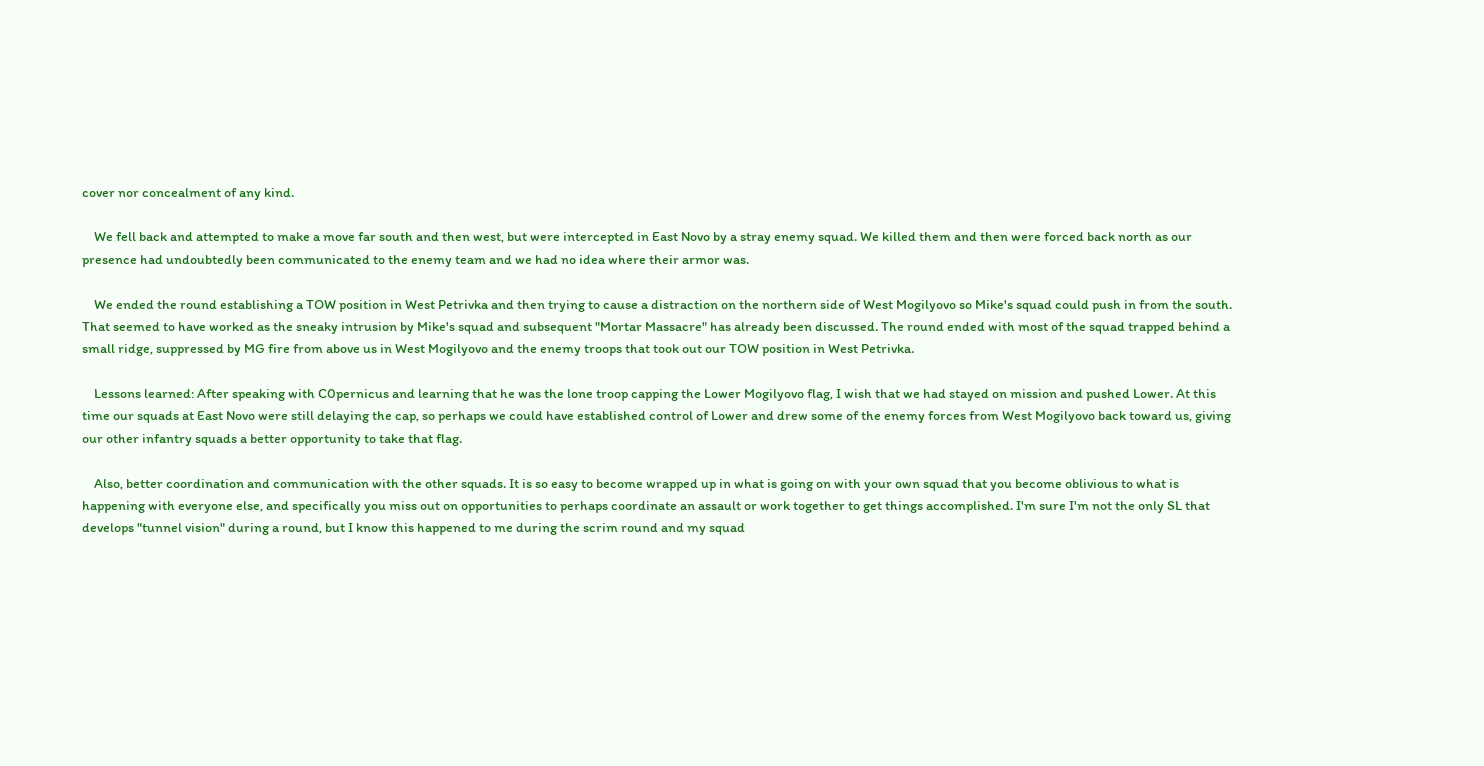cover nor concealment of any kind.

    We fell back and attempted to make a move far south and then west, but were intercepted in East Novo by a stray enemy squad. We killed them and then were forced back north as our presence had undoubtedly been communicated to the enemy team and we had no idea where their armor was.

    We ended the round establishing a TOW position in West Petrivka and then trying to cause a distraction on the northern side of West Mogilyovo so Mike's squad could push in from the south. That seemed to have worked as the sneaky intrusion by Mike's squad and subsequent "Mortar Massacre" has already been discussed. The round ended with most of the squad trapped behind a small ridge, suppressed by MG fire from above us in West Mogilyovo and the enemy troops that took out our TOW position in West Petrivka.

    Lessons learned: After speaking with C0pernicus and learning that he was the lone troop capping the Lower Mogilyovo flag, I wish that we had stayed on mission and pushed Lower. At this time our squads at East Novo were still delaying the cap, so perhaps we could have established control of Lower and drew some of the enemy forces from West Mogilyovo back toward us, giving our other infantry squads a better opportunity to take that flag.

    Also, better coordination and communication with the other squads. It is so easy to become wrapped up in what is going on with your own squad that you become oblivious to what is happening with everyone else, and specifically you miss out on opportunities to perhaps coordinate an assault or work together to get things accomplished. I'm sure I'm not the only SL that develops "tunnel vision" during a round, but I know this happened to me during the scrim round and my squad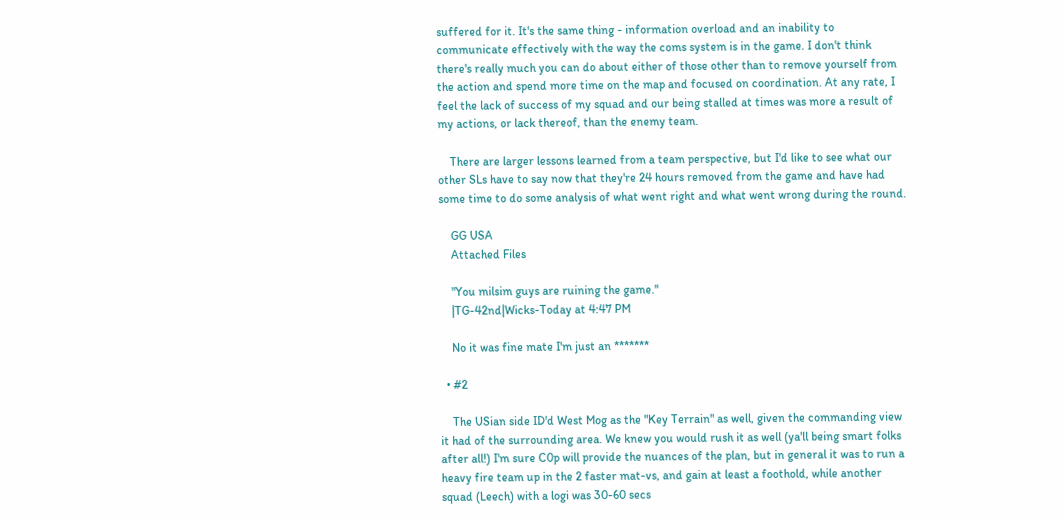suffered for it. It's the same thing - information overload and an inability to communicate effectively with the way the coms system is in the game. I don't think there's really much you can do about either of those other than to remove yourself from the action and spend more time on the map and focused on coordination. At any rate, I feel the lack of success of my squad and our being stalled at times was more a result of my actions, or lack thereof, than the enemy team.

    There are larger lessons learned from a team perspective, but I'd like to see what our other SLs have to say now that they're 24 hours removed from the game and have had some time to do some analysis of what went right and what went wrong during the round.

    GG USA
    Attached Files

    "You milsim guys are ruining the game."
    |TG-42nd|Wicks-Today at 4:47 PM

    No it was fine mate I'm just an *******

  • #2

    The USian side ID'd West Mog as the "Key Terrain" as well, given the commanding view it had of the surrounding area. We knew you would rush it as well (ya'll being smart folks after all!) I'm sure C0p will provide the nuances of the plan, but in general it was to run a heavy fire team up in the 2 faster mat-vs, and gain at least a foothold, while another squad (Leech) with a logi was 30-60 secs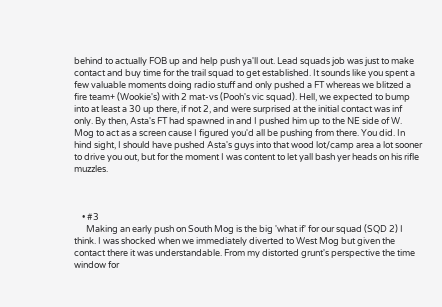behind to actually FOB up and help push ya'll out. Lead squads job was just to make contact and buy time for the trail squad to get established. It sounds like you spent a few valuable moments doing radio stuff and only pushed a FT whereas we blitzed a fire team+ (Wookie's) with 2 mat-vs (Pooh's vic squad). Hell, we expected to bump into at least a 30 up there, if not 2, and were surprised at the initial contact was inf only. By then, Asta's FT had spawned in and I pushed him up to the NE side of W. Mog to act as a screen cause I figured you'd all be pushing from there. You did. In hind sight, I should have pushed Asta's guys into that wood lot/camp area a lot sooner to drive you out, but for the moment I was content to let yall bash yer heads on his rifle muzzles.



    • #3
      Making an early push on South Mog is the big 'what if' for our squad (SQD 2) I think. I was shocked when we immediately diverted to West Mog but given the contact there it was understandable. From my distorted grunt's perspective the time window for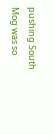pushing South Mog was so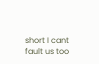short I cant fault us too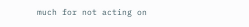much for not acting on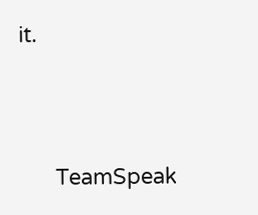it.




      TeamSpeak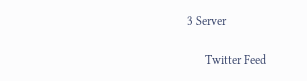3 Server


      Twitter Feed